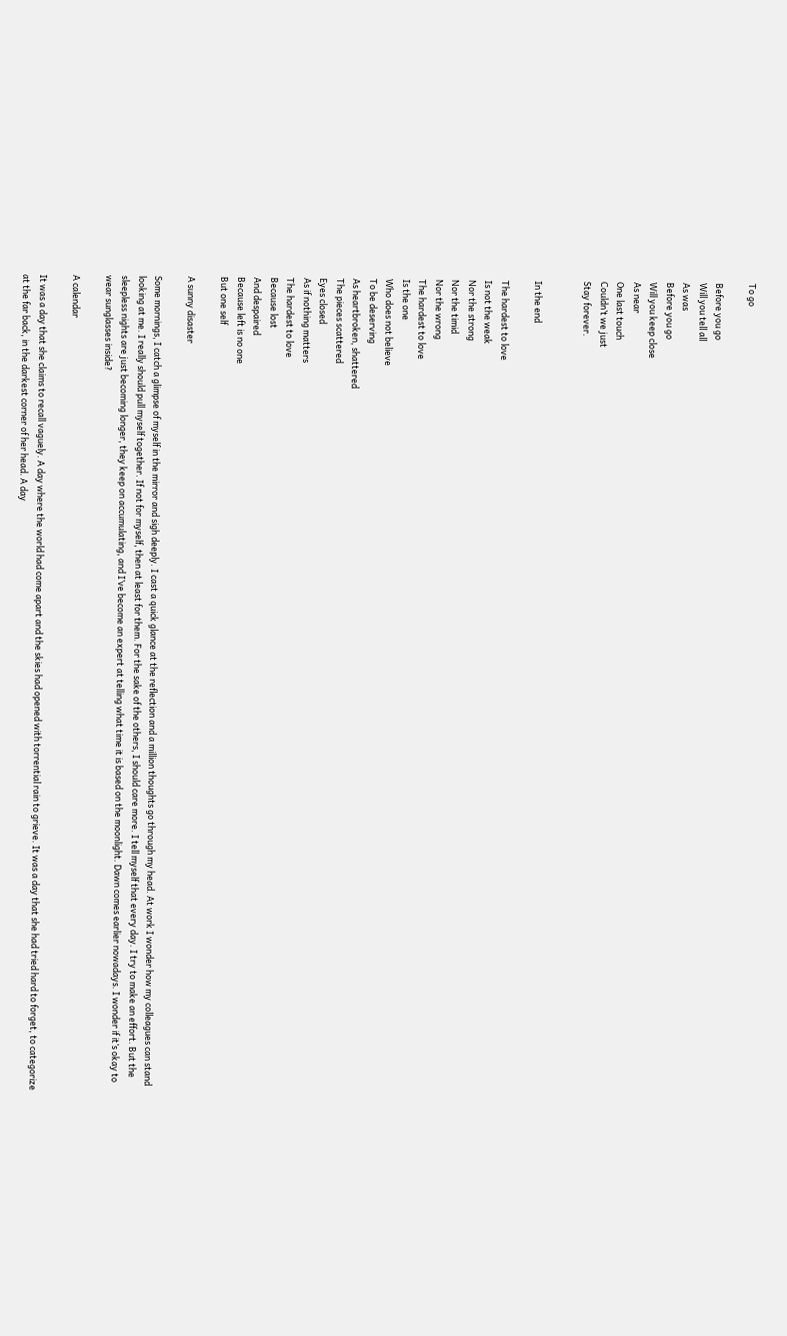To go

Before you go
Will you tell all
As was
Before you go
Will you keep close
As near
One last touch
Couldn’t we just
Stay forever.


In the end

The hardest to love
Is not the weak
Nor the strong
Nor the timid
Nor the wrong
The hardest to love
Is the one
Who does not believe
To be deserving
As heartbroken, shattered
The pieces scattered
Eyes closed
As if nothing matters
The hardest to love
Because lost
And despaired
Because left is no one
But one self

A sunny disaster

Some mornings, I catch a glimpse of myself in the mirror and sigh deeply. I cast a quick glance at the reflection and a million thoughts go through my head. At work I wonder how my colleagues can stand looking at me. I really should pull myself together. If not for myself, then at least for them. For the sake of the others, I should care more. I tell myself that every day. I try to make an effort. But the sleepless nights are just becoming longer, they keep on accumulating, and I’ve become an expert at telling what time it is based on the moonlight. Dawn comes earlier nowadays. I wonder if it’s okay to wear sunglasses inside?

A calendar

It was a day that she claims to recall vaguely. A day where the world had come apart and the skies had opened with torrential rain to grieve. It was a day that she had tried hard to forget, to categorize at the far back, in the darkest corner of her head. A day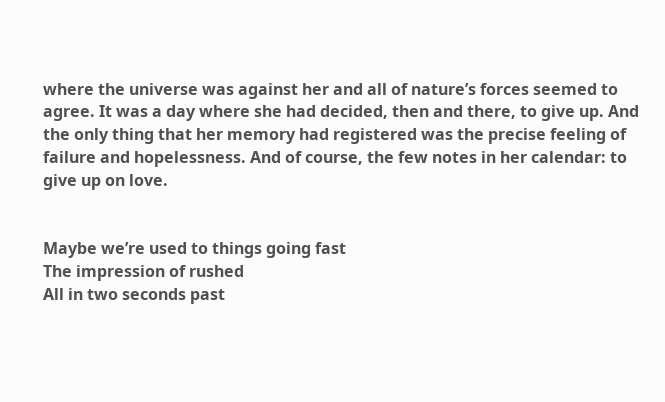where the universe was against her and all of nature’s forces seemed to agree. It was a day where she had decided, then and there, to give up. And the only thing that her memory had registered was the precise feeling of failure and hopelessness. And of course, the few notes in her calendar: to give up on love.


Maybe we’re used to things going fast
The impression of rushed
All in two seconds past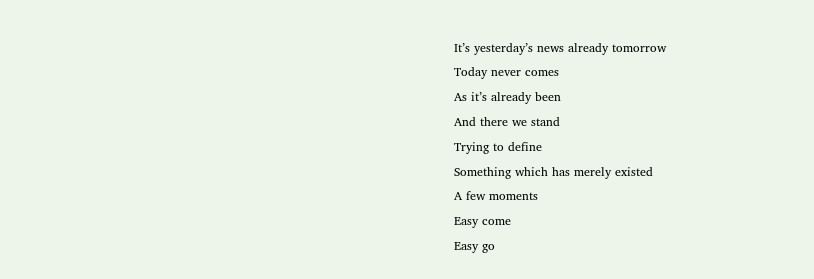It’s yesterday’s news already tomorrow
Today never comes
As it’s already been
And there we stand
Trying to define
Something which has merely existed
A few moments
Easy come
Easy go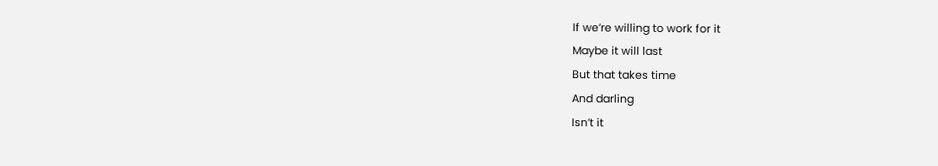If we’re willing to work for it
Maybe it will last
But that takes time
And darling
Isn’t it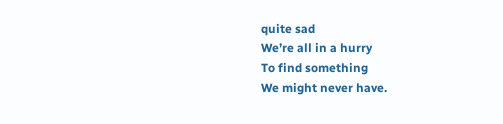quite sad
We’re all in a hurry
To find something
We might never have.